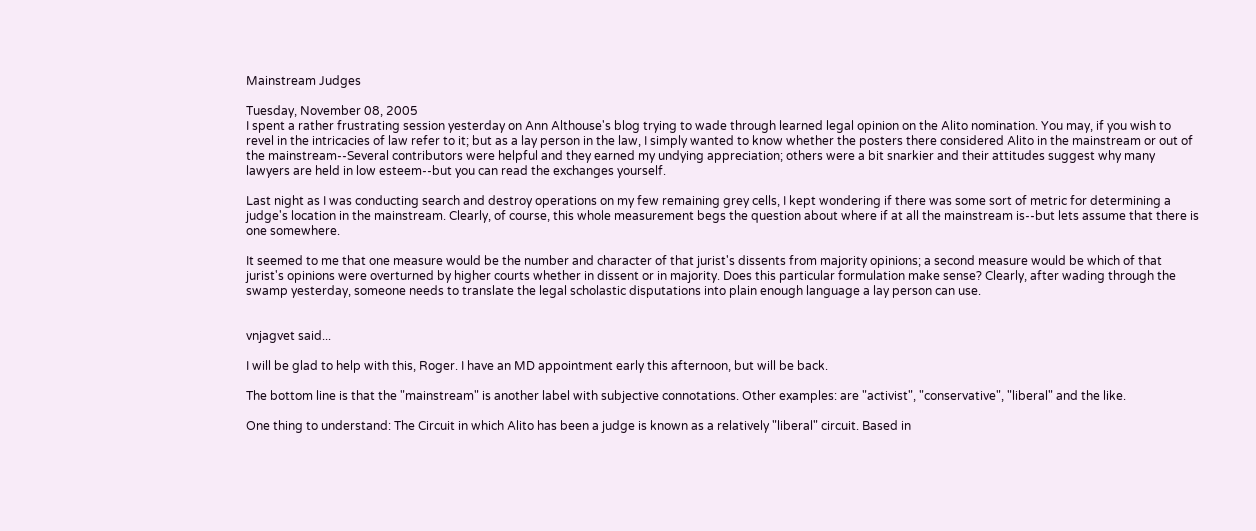Mainstream Judges

Tuesday, November 08, 2005
I spent a rather frustrating session yesterday on Ann Althouse's blog trying to wade through learned legal opinion on the Alito nomination. You may, if you wish to revel in the intricacies of law refer to it; but as a lay person in the law, I simply wanted to know whether the posters there considered Alito in the mainstream or out of the mainstream--Several contributors were helpful and they earned my undying appreciation; others were a bit snarkier and their attitudes suggest why many lawyers are held in low esteem--but you can read the exchanges yourself.

Last night as I was conducting search and destroy operations on my few remaining grey cells, I kept wondering if there was some sort of metric for determining a judge's location in the mainstream. Clearly, of course, this whole measurement begs the question about where if at all the mainstream is--but lets assume that there is one somewhere.

It seemed to me that one measure would be the number and character of that jurist's dissents from majority opinions; a second measure would be which of that jurist's opinions were overturned by higher courts whether in dissent or in majority. Does this particular formulation make sense? Clearly, after wading through the swamp yesterday, someone needs to translate the legal scholastic disputations into plain enough language a lay person can use.


vnjagvet said...

I will be glad to help with this, Roger. I have an MD appointment early this afternoon, but will be back.

The bottom line is that the "mainstream" is another label with subjective connotations. Other examples: are "activist", "conservative", "liberal" and the like.

One thing to understand: The Circuit in which Alito has been a judge is known as a relatively "liberal" circuit. Based in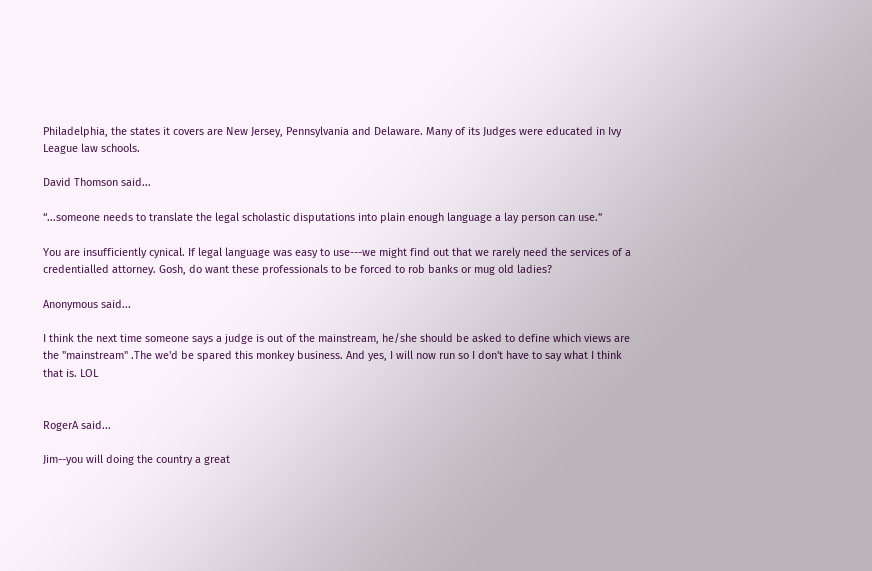Philadelphia, the states it covers are New Jersey, Pennsylvania and Delaware. Many of its Judges were educated in Ivy League law schools.

David Thomson said...

“...someone needs to translate the legal scholastic disputations into plain enough language a lay person can use.”

You are insufficiently cynical. If legal language was easy to use---we might find out that we rarely need the services of a credentialled attorney. Gosh, do want these professionals to be forced to rob banks or mug old ladies?

Anonymous said...

I think the next time someone says a judge is out of the mainstream, he/she should be asked to define which views are the "mainstream" .The we'd be spared this monkey business. And yes, I will now run so I don't have to say what I think that is. LOL


RogerA said...

Jim--you will doing the country a great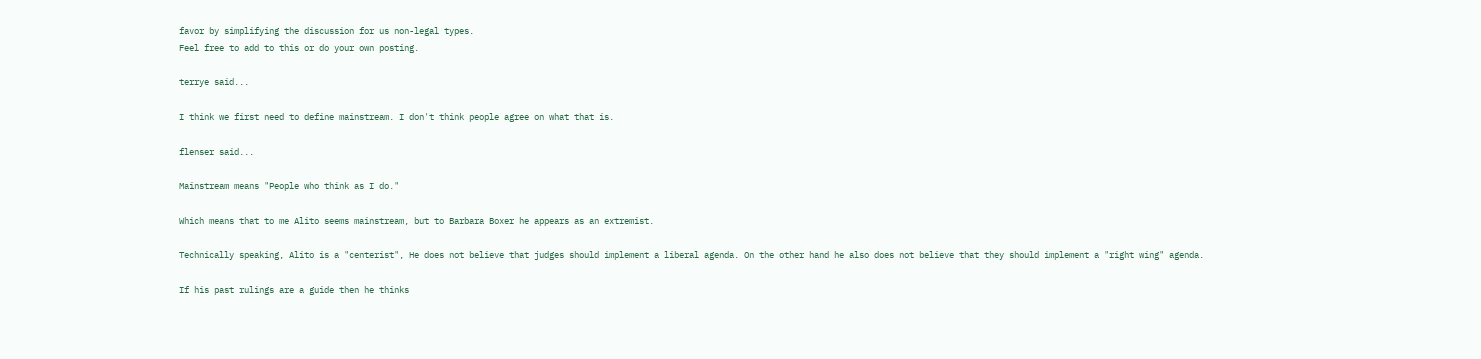favor by simplifying the discussion for us non-legal types.
Feel free to add to this or do your own posting.

terrye said...

I think we first need to define mainstream. I don't think people agree on what that is.

flenser said...

Mainstream means "People who think as I do."

Which means that to me Alito seems mainstream, but to Barbara Boxer he appears as an extremist.

Technically speaking, Alito is a "centerist", He does not believe that judges should implement a liberal agenda. On the other hand he also does not believe that they should implement a "right wing" agenda.

If his past rulings are a guide then he thinks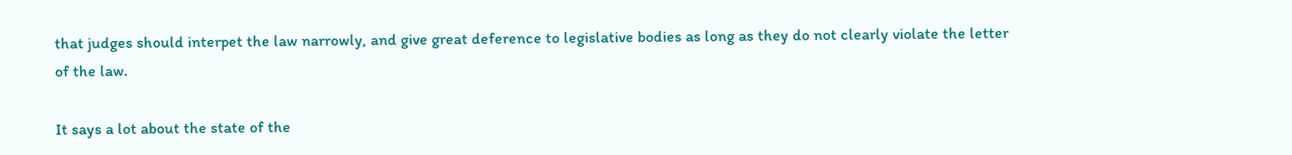that judges should interpet the law narrowly, and give great deference to legislative bodies as long as they do not clearly violate the letter of the law.

It says a lot about the state of the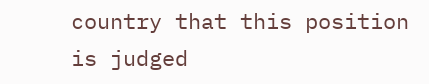country that this position is judged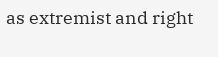as extremist and right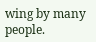wing by many people.